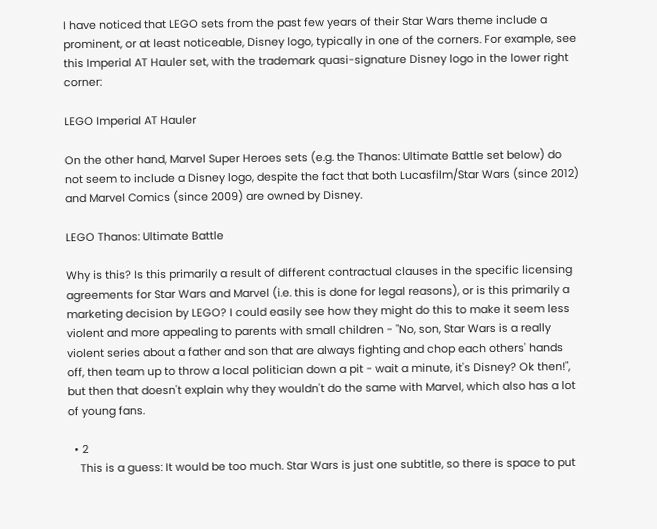I have noticed that LEGO sets from the past few years of their Star Wars theme include a prominent, or at least noticeable, Disney logo, typically in one of the corners. For example, see this Imperial AT Hauler set, with the trademark quasi-signature Disney logo in the lower right corner:

LEGO Imperial AT Hauler

On the other hand, Marvel Super Heroes sets (e.g. the Thanos: Ultimate Battle set below) do not seem to include a Disney logo, despite the fact that both Lucasfilm/Star Wars (since 2012) and Marvel Comics (since 2009) are owned by Disney.

LEGO Thanos: Ultimate Battle

Why is this? Is this primarily a result of different contractual clauses in the specific licensing agreements for Star Wars and Marvel (i.e. this is done for legal reasons), or is this primarily a marketing decision by LEGO? I could easily see how they might do this to make it seem less violent and more appealing to parents with small children - "No, son, Star Wars is a really violent series about a father and son that are always fighting and chop each others' hands off, then team up to throw a local politician down a pit - wait a minute, it's Disney? Ok then!", but then that doesn't explain why they wouldn't do the same with Marvel, which also has a lot of young fans.

  • 2
    This is a guess: It would be too much. Star Wars is just one subtitle, so there is space to put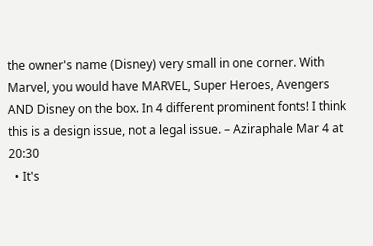the owner's name (Disney) very small in one corner. With Marvel, you would have MARVEL, Super Heroes, Avengers AND Disney on the box. In 4 different prominent fonts! I think this is a design issue, not a legal issue. – Aziraphale Mar 4 at 20:30
  • It's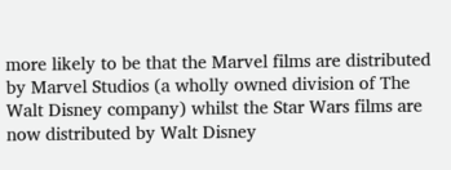more likely to be that the Marvel films are distributed by Marvel Studios (a wholly owned division of The Walt Disney company) whilst the Star Wars films are now distributed by Walt Disney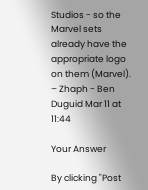Studios - so the Marvel sets already have the appropriate logo on them (Marvel). – Zhaph - Ben Duguid Mar 11 at 11:44

Your Answer

By clicking "Post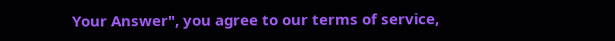Your Answer", you agree to our terms of service,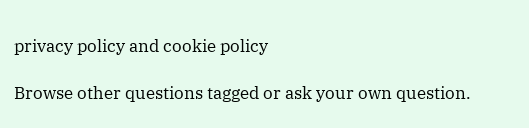privacy policy and cookie policy

Browse other questions tagged or ask your own question.